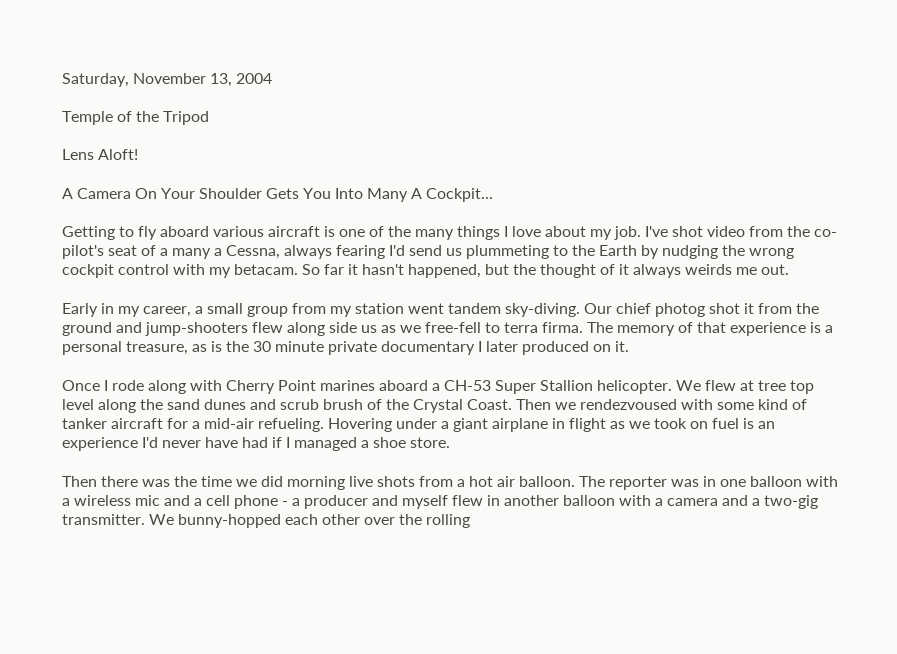Saturday, November 13, 2004

Temple of the Tripod

Lens Aloft!

A Camera On Your Shoulder Gets You Into Many A Cockpit...

Getting to fly aboard various aircraft is one of the many things I love about my job. I've shot video from the co-pilot's seat of a many a Cessna, always fearing I'd send us plummeting to the Earth by nudging the wrong cockpit control with my betacam. So far it hasn't happened, but the thought of it always weirds me out.

Early in my career, a small group from my station went tandem sky-diving. Our chief photog shot it from the ground and jump-shooters flew along side us as we free-fell to terra firma. The memory of that experience is a personal treasure, as is the 30 minute private documentary I later produced on it.

Once I rode along with Cherry Point marines aboard a CH-53 Super Stallion helicopter. We flew at tree top level along the sand dunes and scrub brush of the Crystal Coast. Then we rendezvoused with some kind of tanker aircraft for a mid-air refueling. Hovering under a giant airplane in flight as we took on fuel is an experience I'd never have had if I managed a shoe store.

Then there was the time we did morning live shots from a hot air balloon. The reporter was in one balloon with a wireless mic and a cell phone - a producer and myself flew in another balloon with a camera and a two-gig transmitter. We bunny-hopped each other over the rolling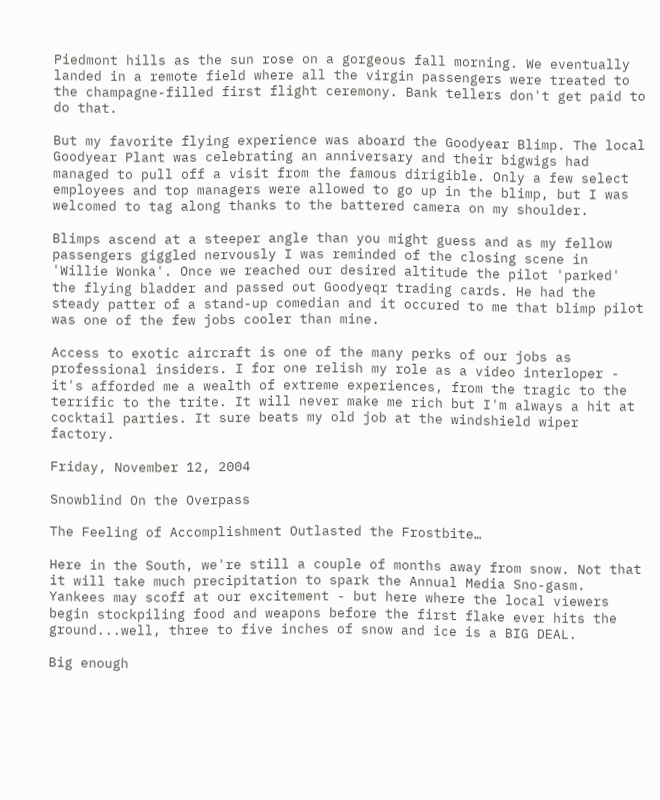Piedmont hills as the sun rose on a gorgeous fall morning. We eventually landed in a remote field where all the virgin passengers were treated to the champagne-filled first flight ceremony. Bank tellers don't get paid to do that.

But my favorite flying experience was aboard the Goodyear Blimp. The local Goodyear Plant was celebrating an anniversary and their bigwigs had managed to pull off a visit from the famous dirigible. Only a few select employees and top managers were allowed to go up in the blimp, but I was welcomed to tag along thanks to the battered camera on my shoulder.

Blimps ascend at a steeper angle than you might guess and as my fellow passengers giggled nervously I was reminded of the closing scene in 'Willie Wonka'. Once we reached our desired altitude the pilot 'parked' the flying bladder and passed out Goodyeqr trading cards. He had the steady patter of a stand-up comedian and it occured to me that blimp pilot was one of the few jobs cooler than mine.

Access to exotic aircraft is one of the many perks of our jobs as professional insiders. I for one relish my role as a video interloper - it's afforded me a wealth of extreme experiences, from the tragic to the terrific to the trite. It will never make me rich but I'm always a hit at cocktail parties. It sure beats my old job at the windshield wiper factory.

Friday, November 12, 2004

Snowblind On the Overpass

The Feeling of Accomplishment Outlasted the Frostbite…

Here in the South, we're still a couple of months away from snow. Not that it will take much precipitation to spark the Annual Media Sno-gasm. Yankees may scoff at our excitement - but here where the local viewers begin stockpiling food and weapons before the first flake ever hits the ground...well, three to five inches of snow and ice is a BIG DEAL.

Big enough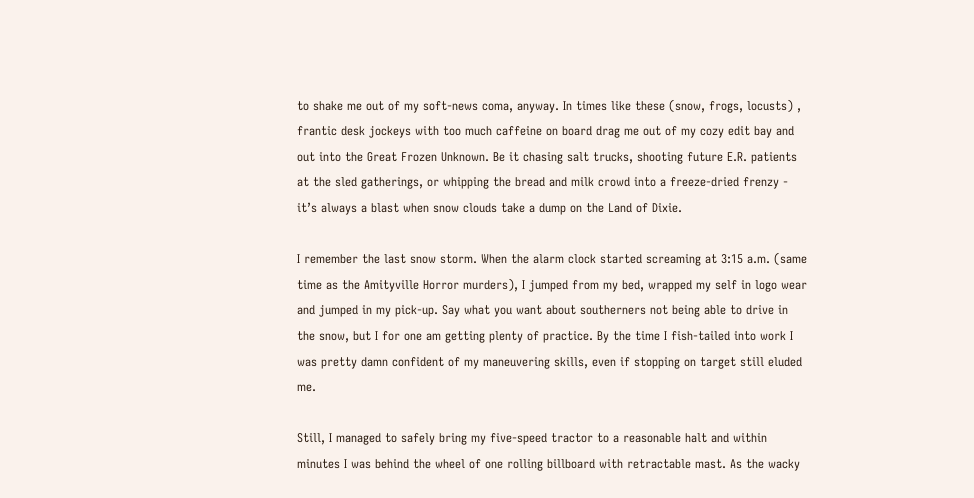to shake me out of my soft-news coma, anyway. In times like these (snow, frogs, locusts) , frantic desk jockeys with too much caffeine on board drag me out of my cozy edit bay and out into the Great Frozen Unknown. Be it chasing salt trucks, shooting future E.R. patients at the sled gatherings, or whipping the bread and milk crowd into a freeze-dried frenzy - it’s always a blast when snow clouds take a dump on the Land of Dixie.

I remember the last snow storm. When the alarm clock started screaming at 3:15 a.m. (same time as the Amityville Horror murders), I jumped from my bed, wrapped my self in logo wear and jumped in my pick-up. Say what you want about southerners not being able to drive in the snow, but I for one am getting plenty of practice. By the time I fish-tailed into work I was pretty damn confident of my maneuvering skills, even if stopping on target still eluded me.

Still, I managed to safely bring my five-speed tractor to a reasonable halt and within minutes I was behind the wheel of one rolling billboard with retractable mast. As the wacky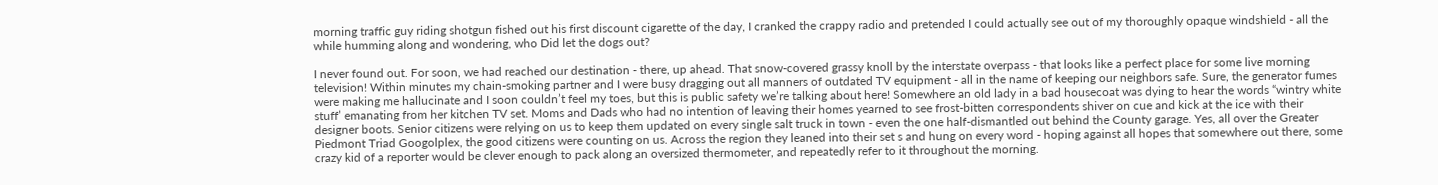morning traffic guy riding shotgun fished out his first discount cigarette of the day, I cranked the crappy radio and pretended I could actually see out of my thoroughly opaque windshield - all the while humming along and wondering, who Did let the dogs out?

I never found out. For soon, we had reached our destination - there, up ahead. That snow-covered grassy knoll by the interstate overpass - that looks like a perfect place for some live morning television! Within minutes my chain-smoking partner and I were busy dragging out all manners of outdated TV equipment - all in the name of keeping our neighbors safe. Sure, the generator fumes were making me hallucinate and I soon couldn’t feel my toes, but this is public safety we’re talking about here! Somewhere an old lady in a bad housecoat was dying to hear the words “wintry white stuff’ emanating from her kitchen TV set. Moms and Dads who had no intention of leaving their homes yearned to see frost-bitten correspondents shiver on cue and kick at the ice with their designer boots. Senior citizens were relying on us to keep them updated on every single salt truck in town - even the one half-dismantled out behind the County garage. Yes, all over the Greater Piedmont Triad Googolplex, the good citizens were counting on us. Across the region they leaned into their set s and hung on every word - hoping against all hopes that somewhere out there, some crazy kid of a reporter would be clever enough to pack along an oversized thermometer, and repeatedly refer to it throughout the morning.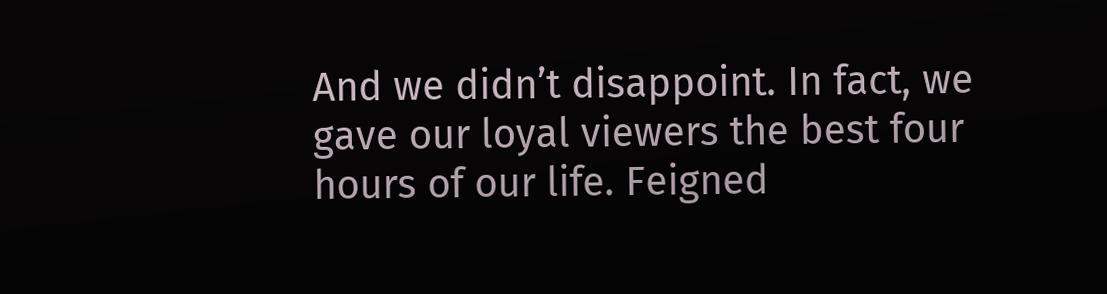And we didn’t disappoint. In fact, we gave our loyal viewers the best four hours of our life. Feigned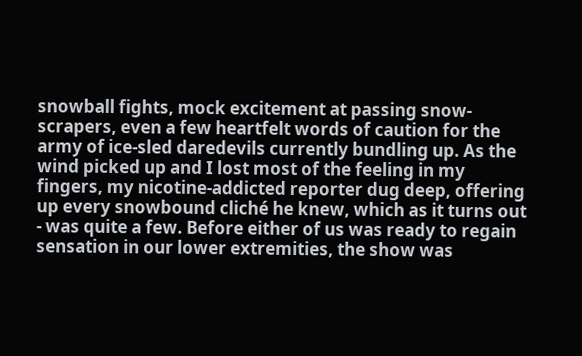snowball fights, mock excitement at passing snow-scrapers, even a few heartfelt words of caution for the army of ice-sled daredevils currently bundling up. As the wind picked up and I lost most of the feeling in my fingers, my nicotine-addicted reporter dug deep, offering up every snowbound cliché he knew, which as it turns out - was quite a few. Before either of us was ready to regain sensation in our lower extremities, the show was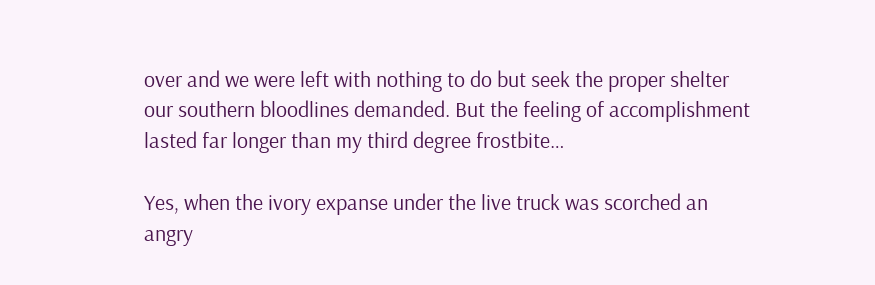over and we were left with nothing to do but seek the proper shelter our southern bloodlines demanded. But the feeling of accomplishment lasted far longer than my third degree frostbite…

Yes, when the ivory expanse under the live truck was scorched an angry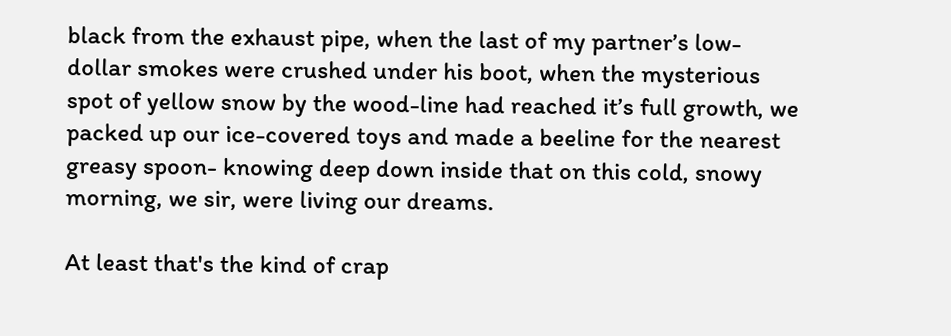black from the exhaust pipe, when the last of my partner’s low-dollar smokes were crushed under his boot, when the mysterious spot of yellow snow by the wood-line had reached it’s full growth, we packed up our ice-covered toys and made a beeline for the nearest greasy spoon- knowing deep down inside that on this cold, snowy morning, we sir, were living our dreams.

At least that's the kind of crap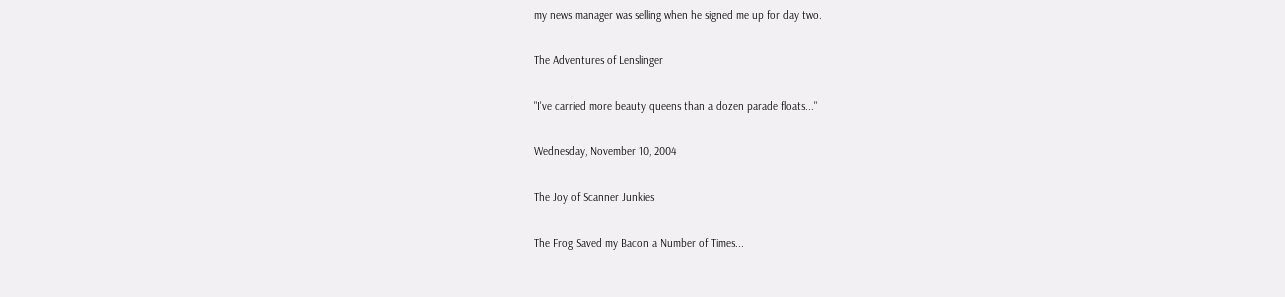my news manager was selling when he signed me up for day two.

The Adventures of Lenslinger

"I've carried more beauty queens than a dozen parade floats..."

Wednesday, November 10, 2004

The Joy of Scanner Junkies

The Frog Saved my Bacon a Number of Times...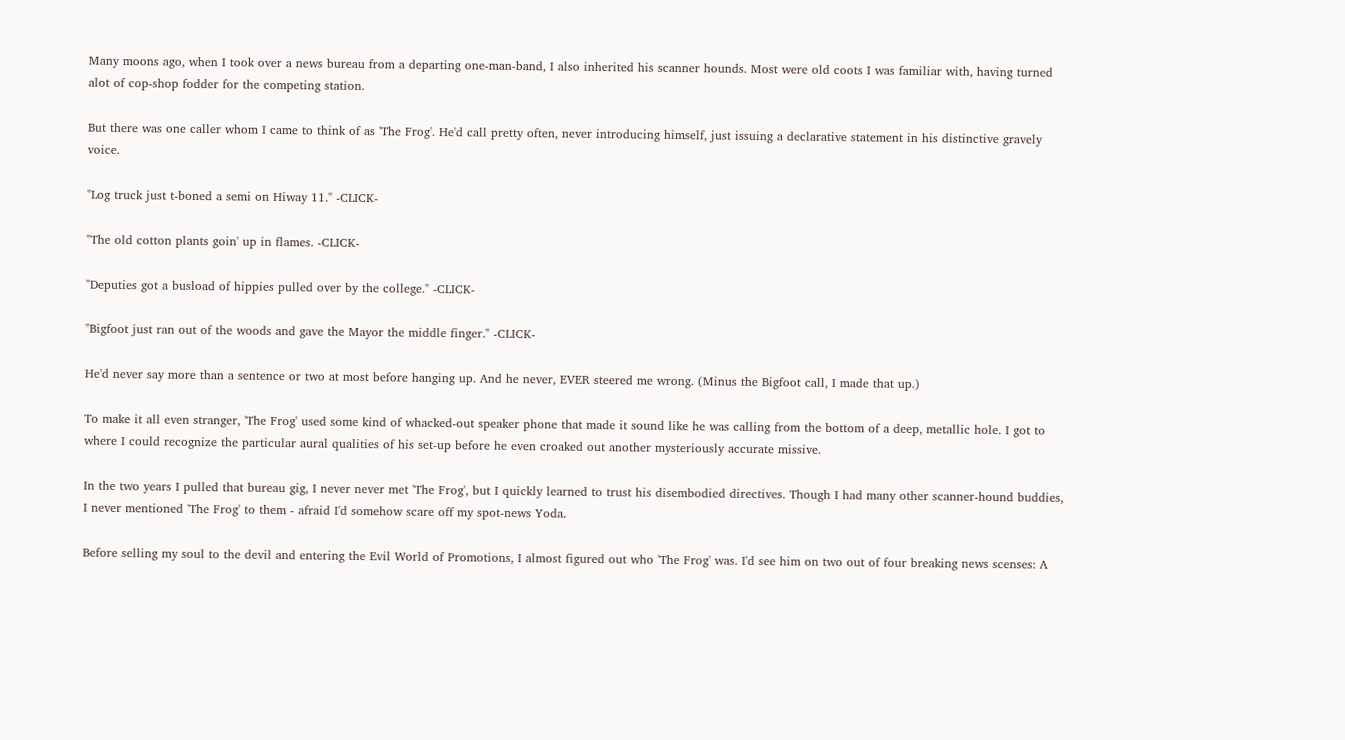Many moons ago, when I took over a news bureau from a departing one-man-band, I also inherited his scanner hounds. Most were old coots I was familiar with, having turned alot of cop-shop fodder for the competing station.

But there was one caller whom I came to think of as 'The Frog'. He'd call pretty often, never introducing himself, just issuing a declarative statement in his distinctive gravely voice.

"Log truck just t-boned a semi on Hiway 11." -CLICK-

"The old cotton plants goin' up in flames. -CLICK-

"Deputies got a busload of hippies pulled over by the college." -CLICK-

"Bigfoot just ran out of the woods and gave the Mayor the middle finger." -CLICK-

He'd never say more than a sentence or two at most before hanging up. And he never, EVER steered me wrong. (Minus the Bigfoot call, I made that up.)

To make it all even stranger, 'The Frog' used some kind of whacked-out speaker phone that made it sound like he was calling from the bottom of a deep, metallic hole. I got to where I could recognize the particular aural qualities of his set-up before he even croaked out another mysteriously accurate missive.

In the two years I pulled that bureau gig, I never never met 'The Frog', but I quickly learned to trust his disembodied directives. Though I had many other scanner-hound buddies, I never mentioned 'The Frog' to them - afraid I'd somehow scare off my spot-news Yoda.

Before selling my soul to the devil and entering the Evil World of Promotions, I almost figured out who 'The Frog' was. I'd see him on two out of four breaking news scenses: A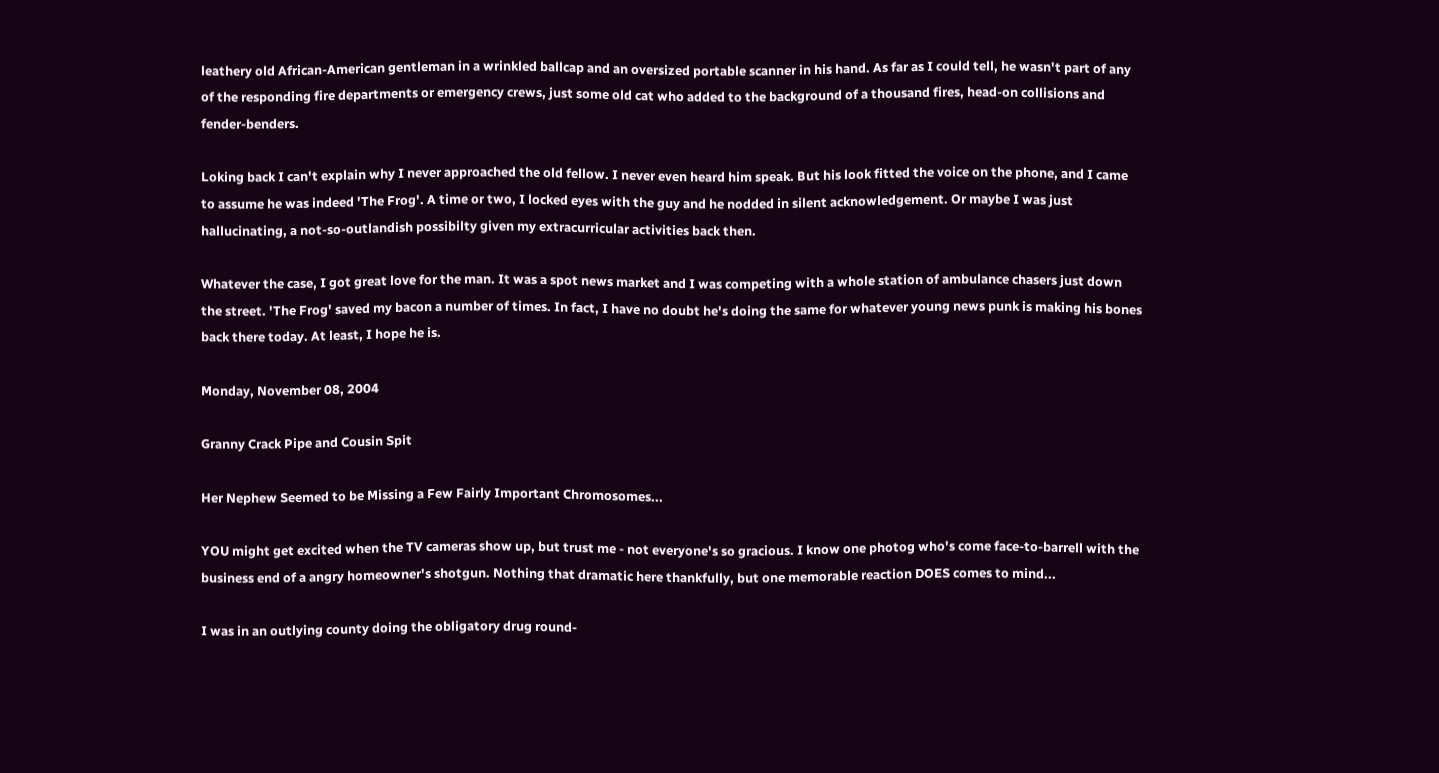leathery old African-American gentleman in a wrinkled ballcap and an oversized portable scanner in his hand. As far as I could tell, he wasn't part of any of the responding fire departments or emergency crews, just some old cat who added to the background of a thousand fires, head-on collisions and fender-benders.

Loking back I can't explain why I never approached the old fellow. I never even heard him speak. But his look fitted the voice on the phone, and I came to assume he was indeed 'The Frog'. A time or two, I locked eyes with the guy and he nodded in silent acknowledgement. Or maybe I was just hallucinating, a not-so-outlandish possibilty given my extracurricular activities back then.

Whatever the case, I got great love for the man. It was a spot news market and I was competing with a whole station of ambulance chasers just down the street. 'The Frog' saved my bacon a number of times. In fact, I have no doubt he's doing the same for whatever young news punk is making his bones back there today. At least, I hope he is.

Monday, November 08, 2004

Granny Crack Pipe and Cousin Spit

Her Nephew Seemed to be Missing a Few Fairly Important Chromosomes...

YOU might get excited when the TV cameras show up, but trust me - not everyone's so gracious. I know one photog who's come face-to-barrell with the business end of a angry homeowner's shotgun. Nothing that dramatic here thankfully, but one memorable reaction DOES comes to mind...

I was in an outlying county doing the obligatory drug round-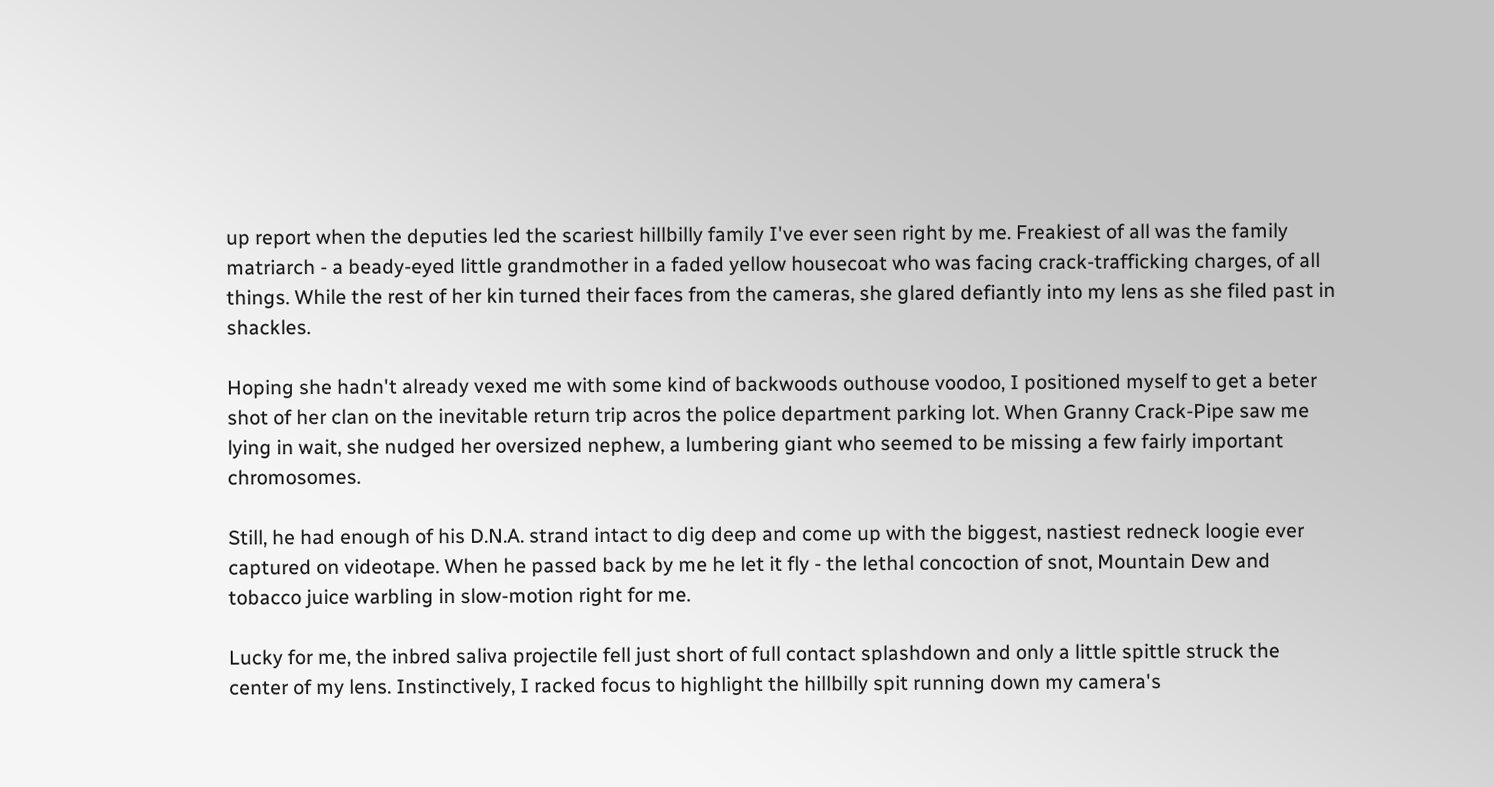up report when the deputies led the scariest hillbilly family I've ever seen right by me. Freakiest of all was the family matriarch - a beady-eyed little grandmother in a faded yellow housecoat who was facing crack-trafficking charges, of all things. While the rest of her kin turned their faces from the cameras, she glared defiantly into my lens as she filed past in shackles.

Hoping she hadn't already vexed me with some kind of backwoods outhouse voodoo, I positioned myself to get a beter shot of her clan on the inevitable return trip acros the police department parking lot. When Granny Crack-Pipe saw me lying in wait, she nudged her oversized nephew, a lumbering giant who seemed to be missing a few fairly important chromosomes.

Still, he had enough of his D.N.A. strand intact to dig deep and come up with the biggest, nastiest redneck loogie ever captured on videotape. When he passed back by me he let it fly - the lethal concoction of snot, Mountain Dew and tobacco juice warbling in slow-motion right for me.

Lucky for me, the inbred saliva projectile fell just short of full contact splashdown and only a little spittle struck the center of my lens. Instinctively, I racked focus to highlight the hillbilly spit running down my camera's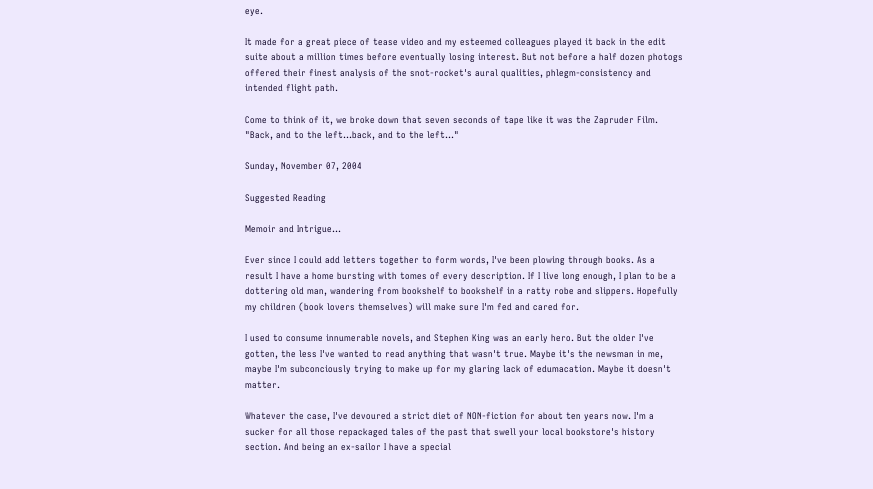eye.

It made for a great piece of tease video and my esteemed colleagues played it back in the edit suite about a million times before eventually losing interest. But not before a half dozen photogs offered their finest analysis of the snot-rocket's aural qualities, phlegm-consistency and intended flight path.

Come to think of it, we broke down that seven seconds of tape like it was the Zapruder Film. "Back, and to the left...back, and to the left..."

Sunday, November 07, 2004

Suggested Reading

Memoir and Intrigue...

Ever since I could add letters together to form words, I've been plowing through books. As a result I have a home bursting with tomes of every description. If I live long enough, I plan to be a dottering old man, wandering from bookshelf to bookshelf in a ratty robe and slippers. Hopefully my children (book lovers themselves) will make sure I'm fed and cared for.

I used to consume innumerable novels, and Stephen King was an early hero. But the older I've gotten, the less I've wanted to read anything that wasn't true. Maybe it's the newsman in me, maybe I'm subconciously trying to make up for my glaring lack of edumacation. Maybe it doesn't matter.

Whatever the case, I've devoured a strict diet of NON-fiction for about ten years now. I'm a sucker for all those repackaged tales of the past that swell your local bookstore's history section. And being an ex-sailor I have a special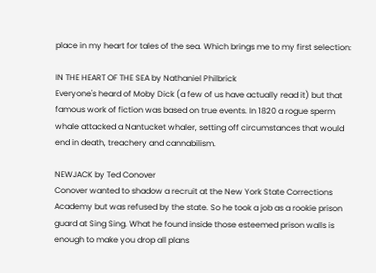place in my heart for tales of the sea. Which brings me to my first selection:

IN THE HEART OF THE SEA by Nathaniel Philbrick
Everyone's heard of Moby Dick (a few of us have actually read it) but that famous work of fiction was based on true events. In 1820 a rogue sperm whale attacked a Nantucket whaler, setting off circumstances that would end in death, treachery and cannabilism.

NEWJACK by Ted Conover
Conover wanted to shadow a recruit at the New York State Corrections Academy but was refused by the state. So he took a job as a rookie prison guard at Sing Sing. What he found inside those esteemed prison walls is enough to make you drop all plans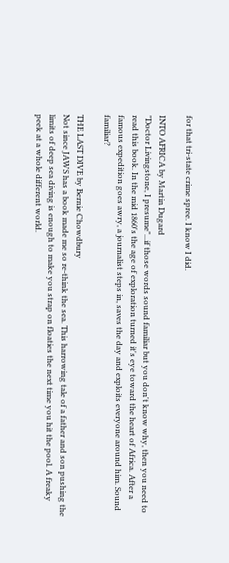for that tri-state crime spree. I know I did.

INTO AFRICA by Martin Dugard
"Doctor Livingstone, I presume"...if those words sound familiar but you don't know why, then you need to read this book. In the mid 1860's the age of exploration turned it's eye toward the heart of Africa. After a famous expedition goes awry, a journalist steps in, saves the day and exploits everyone around him. Sound familiar?

THE LAST DIVE by Bernie Chowdbury
Not since JAWS has a book made me so re-think the sea. This harrowing tale of a father and son pushing the limits of deep sea diving is enough to make you strap on floaties the next time you hit the pool. A freaky peek at a whole different world.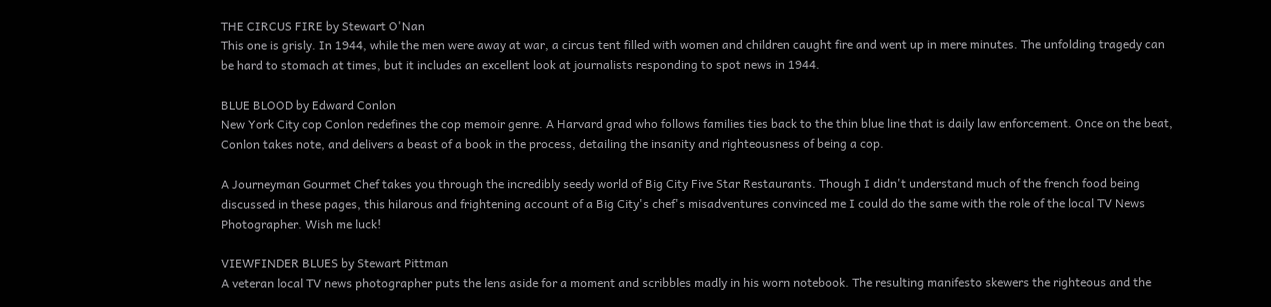THE CIRCUS FIRE by Stewart O'Nan
This one is grisly. In 1944, while the men were away at war, a circus tent filled with women and children caught fire and went up in mere minutes. The unfolding tragedy can be hard to stomach at times, but it includes an excellent look at journalists responding to spot news in 1944.

BLUE BLOOD by Edward Conlon
New York City cop Conlon redefines the cop memoir genre. A Harvard grad who follows families ties back to the thin blue line that is daily law enforcement. Once on the beat, Conlon takes note, and delivers a beast of a book in the process, detailing the insanity and righteousness of being a cop.

A Journeyman Gourmet Chef takes you through the incredibly seedy world of Big City Five Star Restaurants. Though I didn't understand much of the french food being discussed in these pages, this hilarous and frightening account of a Big City's chef's misadventures convinced me I could do the same with the role of the local TV News Photographer. Wish me luck!

VIEWFINDER BLUES by Stewart Pittman
A veteran local TV news photographer puts the lens aside for a moment and scribbles madly in his worn notebook. The resulting manifesto skewers the righteous and the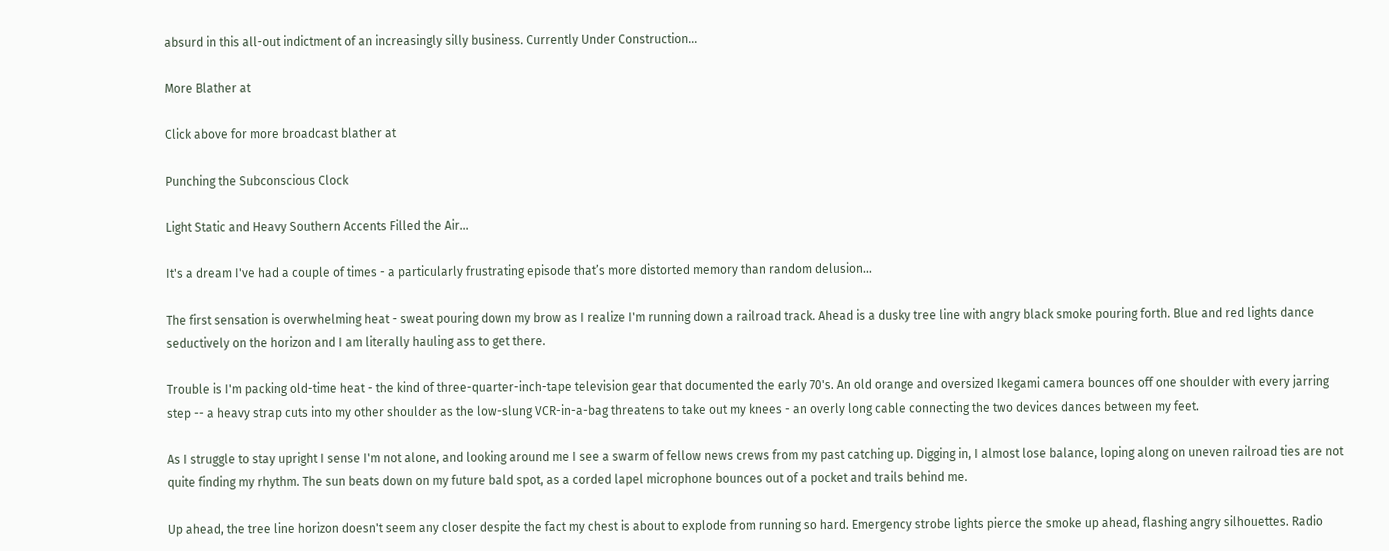absurd in this all-out indictment of an increasingly silly business. Currently Under Construction...

More Blather at

Click above for more broadcast blather at

Punching the Subconscious Clock

Light Static and Heavy Southern Accents Filled the Air...

It's a dream I've had a couple of times - a particularly frustrating episode that’s more distorted memory than random delusion...

The first sensation is overwhelming heat - sweat pouring down my brow as I realize I'm running down a railroad track. Ahead is a dusky tree line with angry black smoke pouring forth. Blue and red lights dance seductively on the horizon and I am literally hauling ass to get there.

Trouble is I'm packing old-time heat - the kind of three-quarter-inch-tape television gear that documented the early 70's. An old orange and oversized Ikegami camera bounces off one shoulder with every jarring step -- a heavy strap cuts into my other shoulder as the low-slung VCR-in-a-bag threatens to take out my knees - an overly long cable connecting the two devices dances between my feet.

As I struggle to stay upright I sense I'm not alone, and looking around me I see a swarm of fellow news crews from my past catching up. Digging in, I almost lose balance, loping along on uneven railroad ties are not quite finding my rhythm. The sun beats down on my future bald spot, as a corded lapel microphone bounces out of a pocket and trails behind me.

Up ahead, the tree line horizon doesn't seem any closer despite the fact my chest is about to explode from running so hard. Emergency strobe lights pierce the smoke up ahead, flashing angry silhouettes. Radio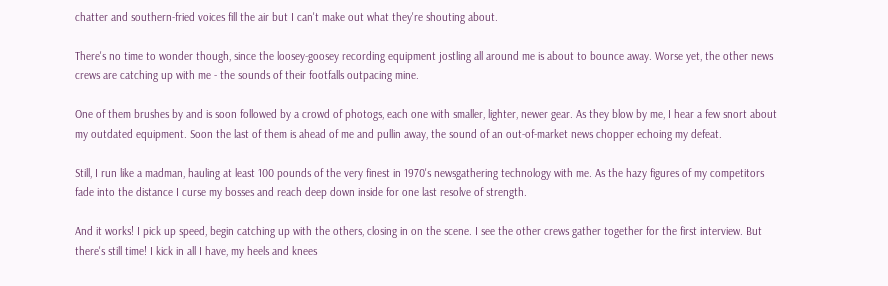chatter and southern-fried voices fill the air but I can't make out what they're shouting about.

There's no time to wonder though, since the loosey-goosey recording equipment jostling all around me is about to bounce away. Worse yet, the other news crews are catching up with me - the sounds of their footfalls outpacing mine.

One of them brushes by and is soon followed by a crowd of photogs, each one with smaller, lighter, newer gear. As they blow by me, I hear a few snort about my outdated equipment. Soon the last of them is ahead of me and pullin away, the sound of an out-of-market news chopper echoing my defeat.

Still, I run like a madman, hauling at least 100 pounds of the very finest in 1970's newsgathering technology with me. As the hazy figures of my competitors fade into the distance I curse my bosses and reach deep down inside for one last resolve of strength.

And it works! I pick up speed, begin catching up with the others, closing in on the scene. I see the other crews gather together for the first interview. But there's still time! I kick in all I have, my heels and knees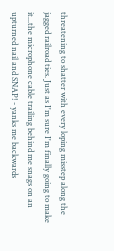threatening to shatter with every loping misstep along the jagged railroad ties. Just as I'm sure I'm finally going to make it...the microphone cable trailing behind me snags on an upturned nail and SNAP! - yanks me backwards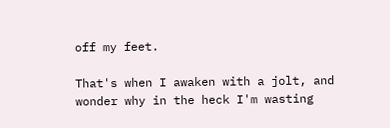off my feet.

That's when I awaken with a jolt, and wonder why in the heck I'm wasting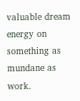valuable dream energy on something as mundane as work.